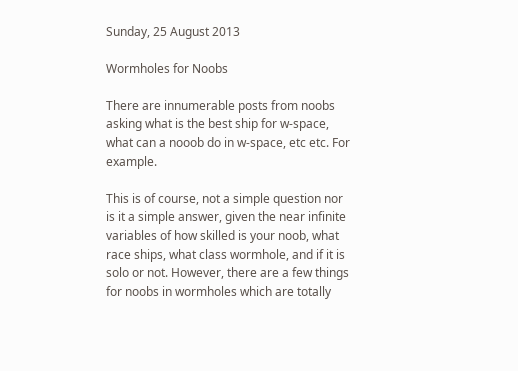Sunday, 25 August 2013

Wormholes for Noobs

There are innumerable posts from noobs asking what is the best ship for w-space, what can a nooob do in w-space, etc etc. For example.

This is of course, not a simple question nor is it a simple answer, given the near infinite variables of how skilled is your noob, what race ships, what class wormhole, and if it is solo or not. However, there are a few things for noobs in wormholes which are totally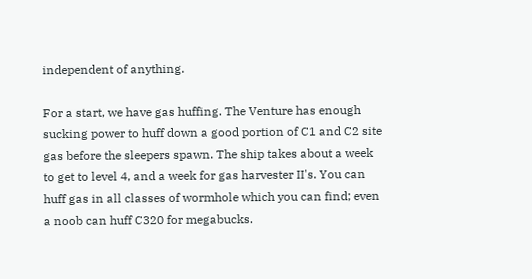independent of anything.

For a start, we have gas huffing. The Venture has enough sucking power to huff down a good portion of C1 and C2 site gas before the sleepers spawn. The ship takes about a week to get to level 4, and a week for gas harvester II's. You can huff gas in all classes of wormhole which you can find; even a noob can huff C320 for megabucks.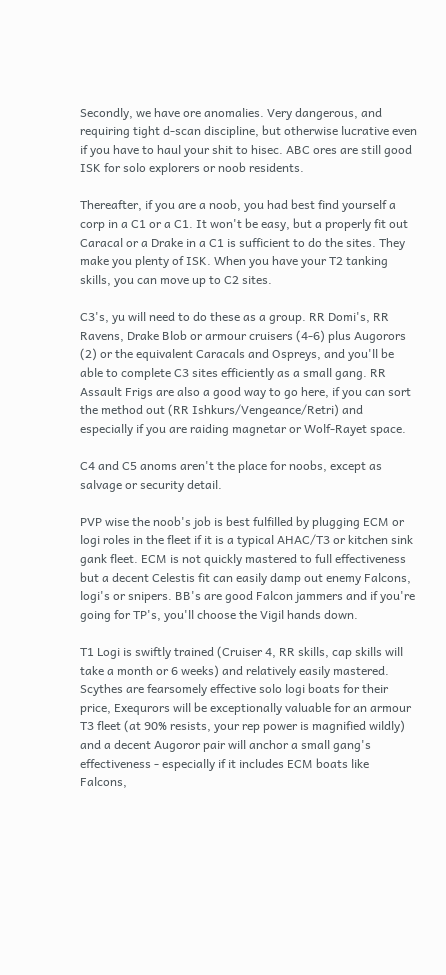Secondly, we have ore anomalies. Very dangerous, and requiring tight d-scan discipline, but otherwise lucrative even if you have to haul your shit to hisec. ABC ores are still good ISK for solo explorers or noob residents.

Thereafter, if you are a noob, you had best find yourself a corp in a C1 or a C1. It won't be easy, but a properly fit out Caracal or a Drake in a C1 is sufficient to do the sites. They make you plenty of ISK. When you have your T2 tanking skills, you can move up to C2 sites.

C3's, yu will need to do these as a group. RR Domi's, RR Ravens, Drake Blob or armour cruisers (4-6) plus Augorors (2) or the equivalent Caracals and Ospreys, and you'll be able to complete C3 sites efficiently as a small gang. RR Assault Frigs are also a good way to go here, if you can sort the method out (RR Ishkurs/Vengeance/Retri) and especially if you are raiding magnetar or Wolf-Rayet space.

C4 and C5 anoms aren't the place for noobs, except as salvage or security detail.

PVP wise the noob's job is best fulfilled by plugging ECM or logi roles in the fleet if it is a typical AHAC/T3 or kitchen sink gank fleet. ECM is not quickly mastered to full effectiveness but a decent Celestis fit can easily damp out enemy Falcons, logi's or snipers. BB's are good Falcon jammers and if you're going for TP's, you'll choose the Vigil hands down.

T1 Logi is swiftly trained (Cruiser 4, RR skills, cap skills will take a month or 6 weeks) and relatively easily mastered. Scythes are fearsomely effective solo logi boats for their price, Exequrors will be exceptionally valuable for an armour T3 fleet (at 90% resists, your rep power is magnified wildly) and a decent Augoror pair will anchor a small gang's effectiveness - especially if it includes ECM boats like Falcons,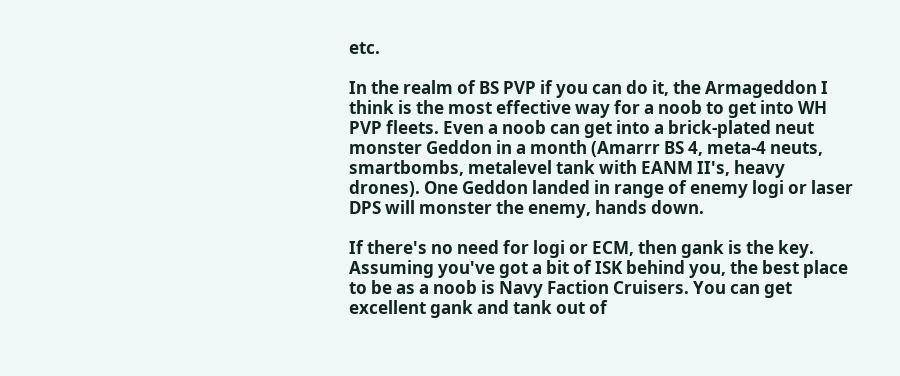etc.

In the realm of BS PVP if you can do it, the Armageddon I think is the most effective way for a noob to get into WH PVP fleets. Even a noob can get into a brick-plated neut monster Geddon in a month (Amarrr BS 4, meta-4 neuts, smartbombs, metalevel tank with EANM II's, heavy drones). One Geddon landed in range of enemy logi or laser DPS will monster the enemy, hands down.

If there's no need for logi or ECM, then gank is the key. Assuming you've got a bit of ISK behind you, the best place to be as a noob is Navy Faction Cruisers. You can get excellent gank and tank out of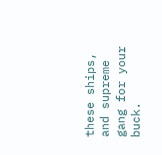these ships, and supreme gang for your buck.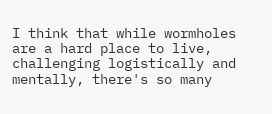I think that while wormholes are a hard place to live, challenging logistically and mentally, there's so many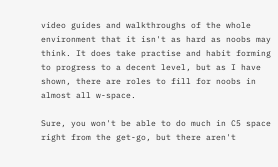video guides and walkthroughs of the whole environment that it isn't as hard as noobs may think. It does take practise and habit forming to progress to a decent level, but as I have shown, there are roles to fill for noobs in almost all w-space.

Sure, you won't be able to do much in C5 space right from the get-go, but there aren't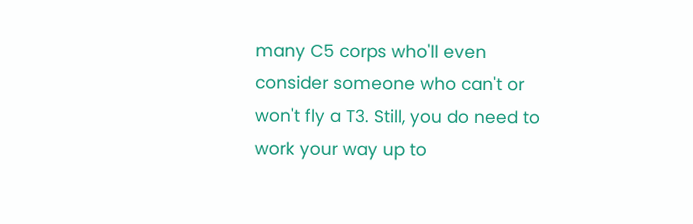many C5 corps who'll even consider someone who can't or won't fly a T3. Still, you do need to work your way up to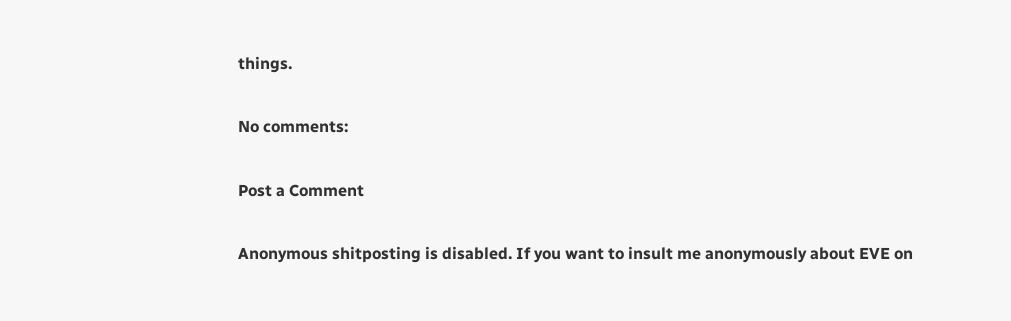things.

No comments:

Post a Comment

Anonymous shitposting is disabled. If you want to insult me anonymously about EVE on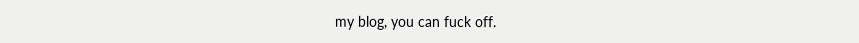my blog, you can fuck off.